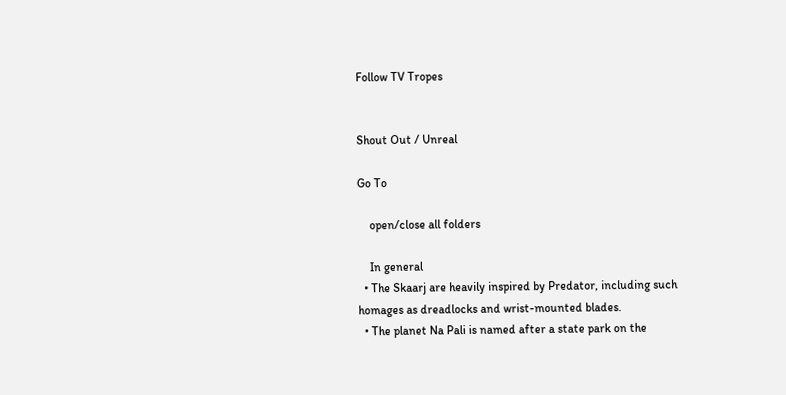Follow TV Tropes


Shout Out / Unreal

Go To

    open/close all folders

    In general
  • The Skaarj are heavily inspired by Predator, including such homages as dreadlocks and wrist-mounted blades.
  • The planet Na Pali is named after a state park on the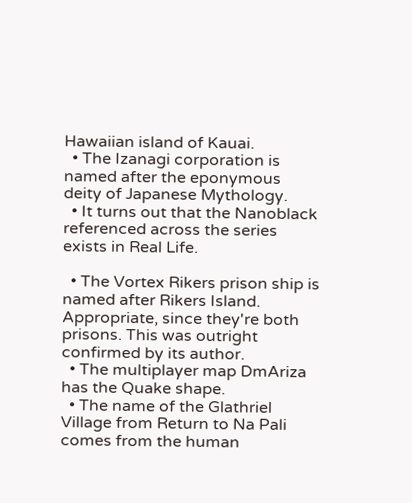Hawaiian island of Kauai.
  • The Izanagi corporation is named after the eponymous deity of Japanese Mythology.
  • It turns out that the Nanoblack referenced across the series exists in Real Life.

  • The Vortex Rikers prison ship is named after Rikers Island. Appropriate, since they're both prisons. This was outright confirmed by its author.
  • The multiplayer map DmAriza has the Quake shape.
  • The name of the Glathriel Village from Return to Na Pali comes from the human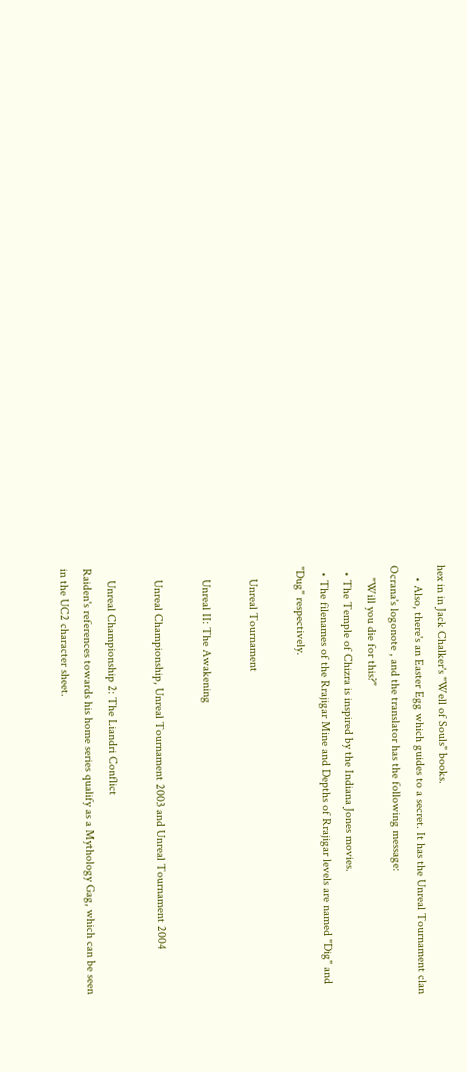hex in in Jack Chalker's "Well of Souls" books.
    • Also, there's an Easter Egg which guides to a secret. It has the Unreal Tournament clan Ocrana's logonote , and the translator has the following message:
    "Will you die for this?"
  • The Temple of Chizra is inspired by the Indiana Jones movies.
  • The filenames of the Rrajigar Mine and Depths of Rrajigar levels are named "Dig" and "Dug" respectively.

    Unreal Tournament

    Unreal II: The Awakening

    Unreal Championship, Unreal Tournament 2003 and Unreal Tournament 2004

    Unreal Championship 2: The Liandri Conflict
Raiden's references towards his home series qualify as a Mythology Gag, which can be seen in the UC2 character sheet.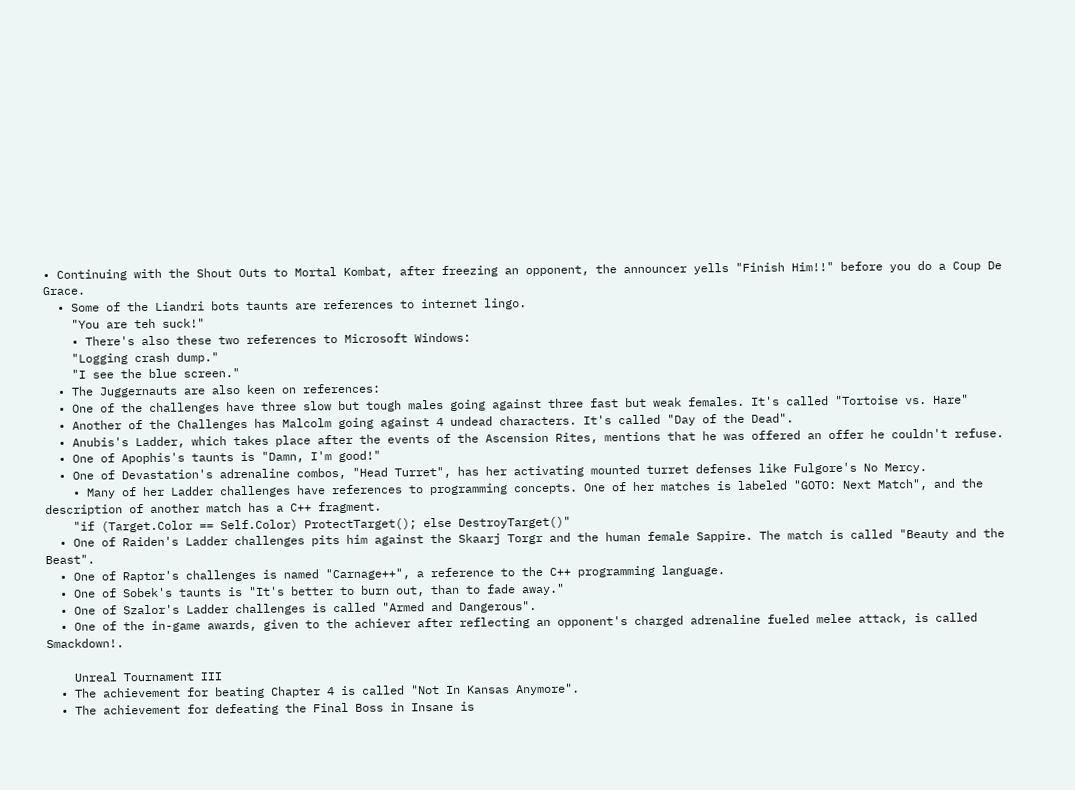• Continuing with the Shout Outs to Mortal Kombat, after freezing an opponent, the announcer yells "Finish Him!!" before you do a Coup De Grace.
  • Some of the Liandri bots taunts are references to internet lingo.
    "You are teh suck!"
    • There's also these two references to Microsoft Windows:
    "Logging crash dump."
    "I see the blue screen."
  • The Juggernauts are also keen on references:
  • One of the challenges have three slow but tough males going against three fast but weak females. It's called "Tortoise vs. Hare"
  • Another of the Challenges has Malcolm going against 4 undead characters. It's called "Day of the Dead".
  • Anubis's Ladder, which takes place after the events of the Ascension Rites, mentions that he was offered an offer he couldn't refuse.
  • One of Apophis's taunts is "Damn, I'm good!"
  • One of Devastation's adrenaline combos, "Head Turret", has her activating mounted turret defenses like Fulgore's No Mercy.
    • Many of her Ladder challenges have references to programming concepts. One of her matches is labeled "GOTO: Next Match", and the description of another match has a C++ fragment.
    "if (Target.Color == Self.Color) ProtectTarget(); else DestroyTarget()"
  • One of Raiden's Ladder challenges pits him against the Skaarj Torgr and the human female Sappire. The match is called "Beauty and the Beast".
  • One of Raptor's challenges is named "Carnage++", a reference to the C++ programming language.
  • One of Sobek's taunts is "It's better to burn out, than to fade away."
  • One of Szalor's Ladder challenges is called "Armed and Dangerous".
  • One of the in-game awards, given to the achiever after reflecting an opponent's charged adrenaline fueled melee attack, is called Smackdown!.

    Unreal Tournament III
  • The achievement for beating Chapter 4 is called "Not In Kansas Anymore".
  • The achievement for defeating the Final Boss in Insane is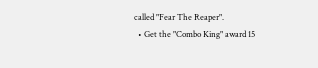called "Fear The Reaper".
  • Get the "Combo King" award 15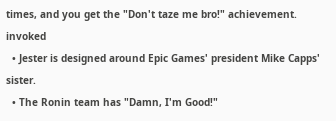times, and you get the "Don't taze me bro!" achievement. invoked
  • Jester is designed around Epic Games' president Mike Capps' sister.
  • The Ronin team has "Damn, I'm Good!"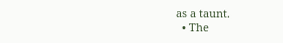as a taunt.
  • The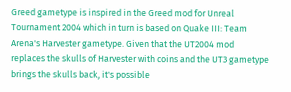Greed gametype is inspired in the Greed mod for Unreal Tournament 2004 which in turn is based on Quake III: Team Arena's Harvester gametype. Given that the UT2004 mod replaces the skulls of Harvester with coins and the UT3 gametype brings the skulls back, it's possible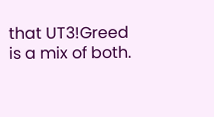that UT3!Greed is a mix of both.